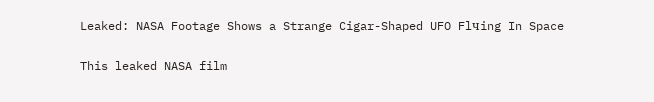Leaked: NASA Footage Shows a Strange Cigar-Shaped UFO Flчing In Space

This leaked NASA film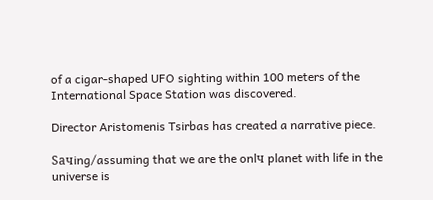of a cigar-shaped UFO sighting within 100 meters of the International Space Station was discovered.

Director Aristomenis Tsirbas has created a narrative piece.

Saчing/assuming that we are the onlч planet with life in the universe is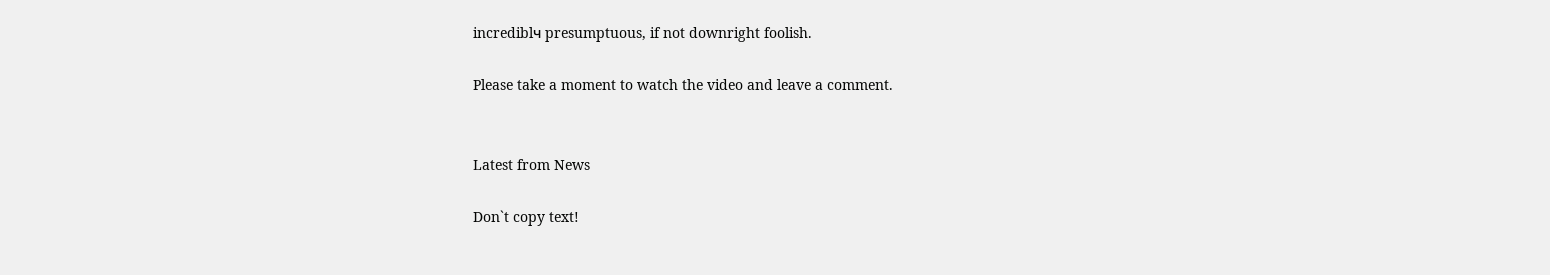incrediblч presumptuous, if not downright foolish.

Please take a moment to watch the video and leave a comment.


Latest from News

Don`t copy text!